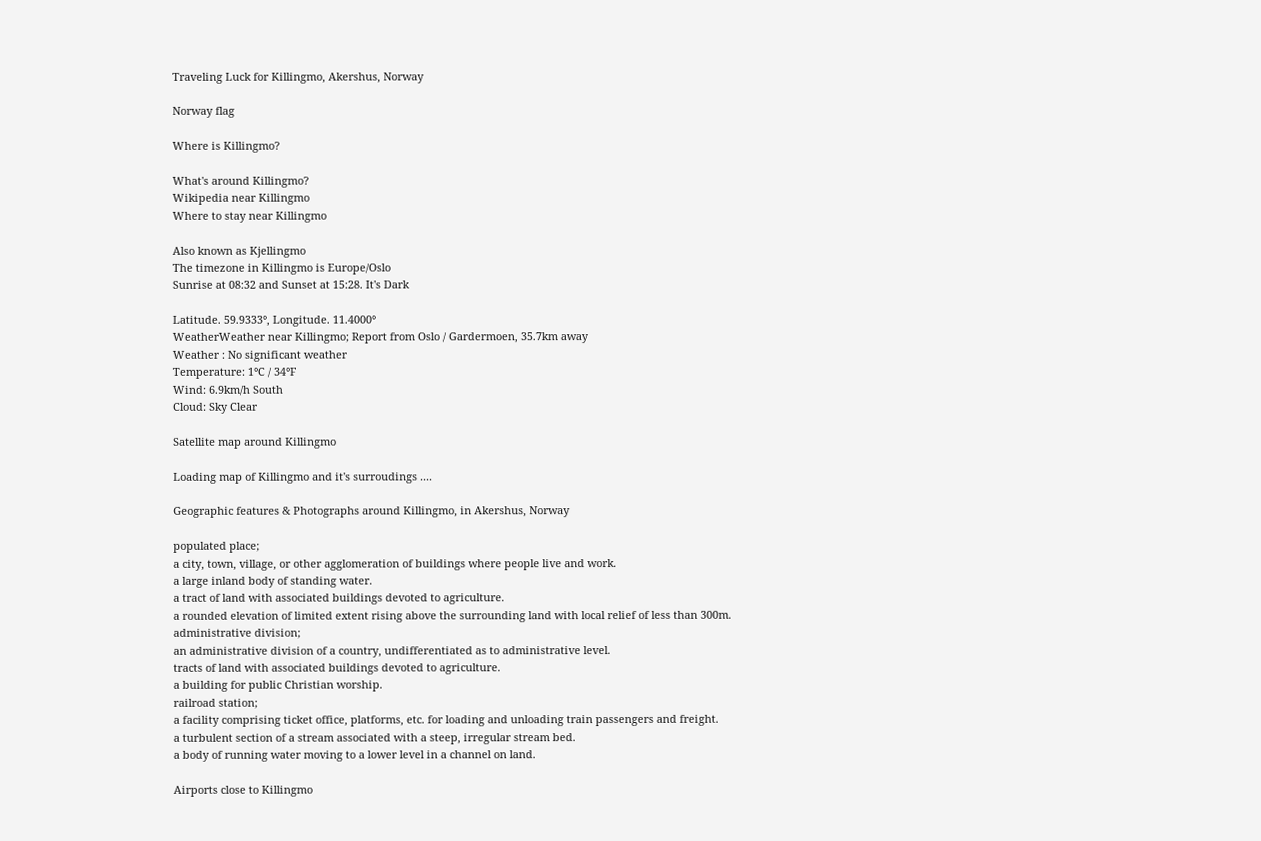Traveling Luck for Killingmo, Akershus, Norway

Norway flag

Where is Killingmo?

What's around Killingmo?
Wikipedia near Killingmo
Where to stay near Killingmo

Also known as Kjellingmo
The timezone in Killingmo is Europe/Oslo
Sunrise at 08:32 and Sunset at 15:28. It's Dark

Latitude. 59.9333°, Longitude. 11.4000°
WeatherWeather near Killingmo; Report from Oslo / Gardermoen, 35.7km away
Weather : No significant weather
Temperature: 1°C / 34°F
Wind: 6.9km/h South
Cloud: Sky Clear

Satellite map around Killingmo

Loading map of Killingmo and it's surroudings ....

Geographic features & Photographs around Killingmo, in Akershus, Norway

populated place;
a city, town, village, or other agglomeration of buildings where people live and work.
a large inland body of standing water.
a tract of land with associated buildings devoted to agriculture.
a rounded elevation of limited extent rising above the surrounding land with local relief of less than 300m.
administrative division;
an administrative division of a country, undifferentiated as to administrative level.
tracts of land with associated buildings devoted to agriculture.
a building for public Christian worship.
railroad station;
a facility comprising ticket office, platforms, etc. for loading and unloading train passengers and freight.
a turbulent section of a stream associated with a steep, irregular stream bed.
a body of running water moving to a lower level in a channel on land.

Airports close to Killingmo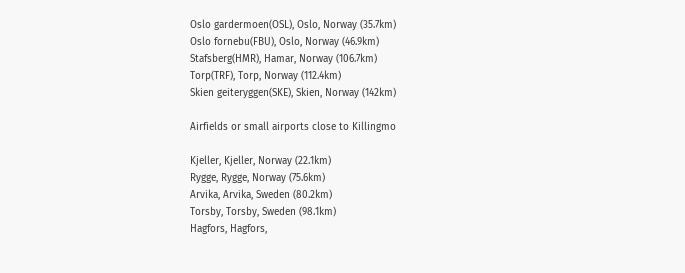Oslo gardermoen(OSL), Oslo, Norway (35.7km)
Oslo fornebu(FBU), Oslo, Norway (46.9km)
Stafsberg(HMR), Hamar, Norway (106.7km)
Torp(TRF), Torp, Norway (112.4km)
Skien geiteryggen(SKE), Skien, Norway (142km)

Airfields or small airports close to Killingmo

Kjeller, Kjeller, Norway (22.1km)
Rygge, Rygge, Norway (75.6km)
Arvika, Arvika, Sweden (80.2km)
Torsby, Torsby, Sweden (98.1km)
Hagfors, Hagfors,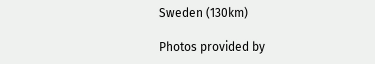Sweden (130km)

Photos provided by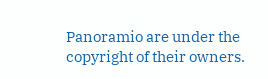Panoramio are under the copyright of their owners.